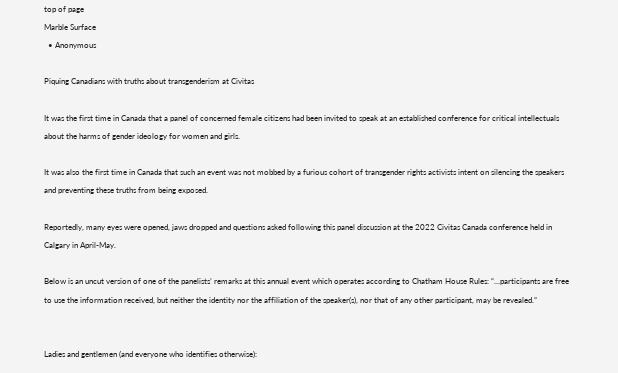top of page
Marble Surface
  • Anonymous

Piquing Canadians with truths about transgenderism at Civitas

It was the first time in Canada that a panel of concerned female citizens had been invited to speak at an established conference for critical intellectuals about the harms of gender ideology for women and girls.

It was also the first time in Canada that such an event was not mobbed by a furious cohort of transgender rights activists intent on silencing the speakers and preventing these truths from being exposed.

Reportedly, many eyes were opened, jaws dropped and questions asked following this panel discussion at the 2022 Civitas Canada conference held in Calgary in April-May.

Below is an uncut version of one of the panelists’ remarks at this annual event which operates according to Chatham House Rules: “…participants are free to use the information received, but neither the identity nor the affiliation of the speaker(s), nor that of any other participant, may be revealed.”


Ladies and gentlemen (and everyone who identifies otherwise):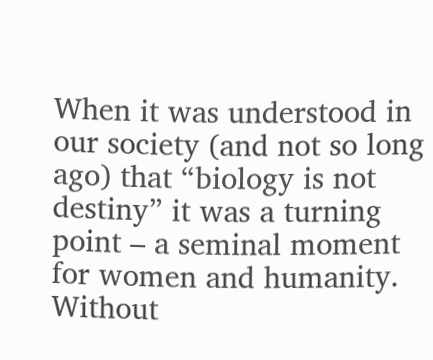When it was understood in our society (and not so long ago) that “biology is not destiny” it was a turning point – a seminal moment for women and humanity. Without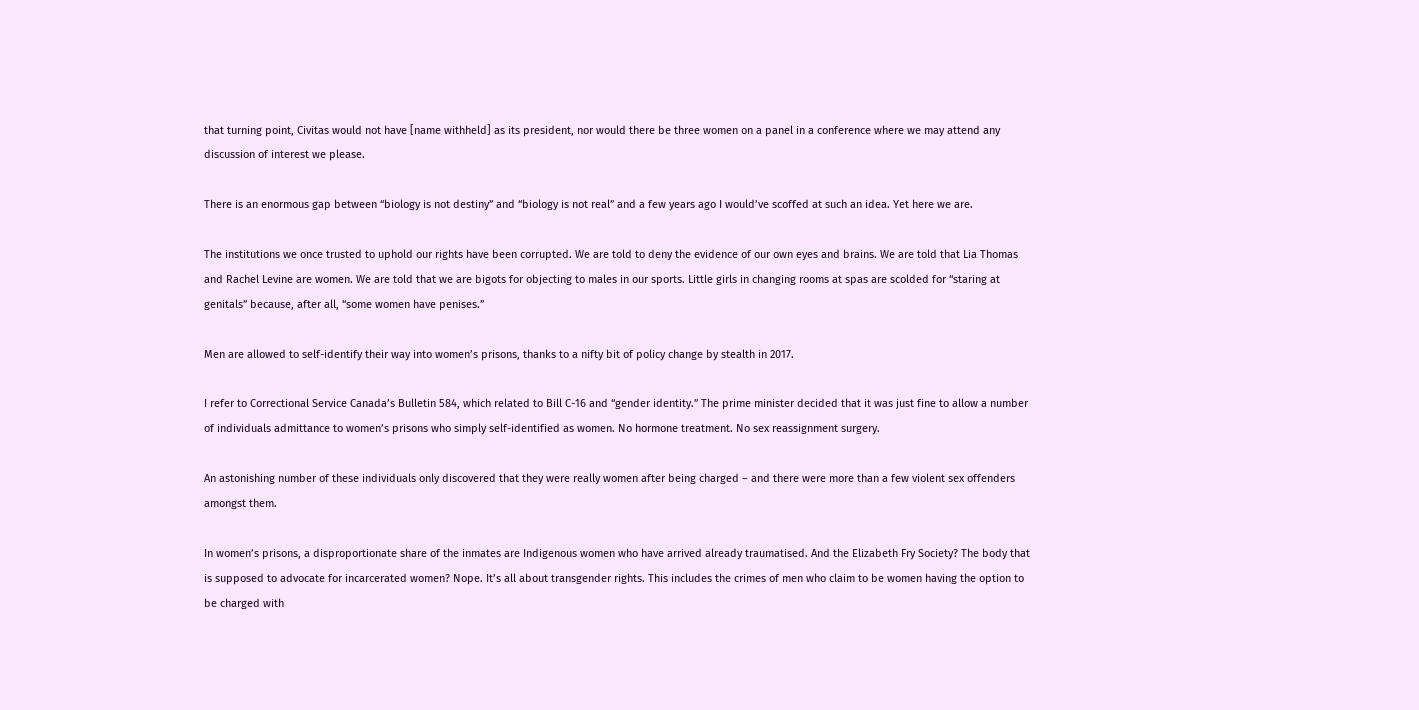that turning point, Civitas would not have [name withheld] as its president, nor would there be three women on a panel in a conference where we may attend any discussion of interest we please.

There is an enormous gap between “biology is not destiny” and “biology is not real” and a few years ago I would’ve scoffed at such an idea. Yet here we are.

The institutions we once trusted to uphold our rights have been corrupted. We are told to deny the evidence of our own eyes and brains. We are told that Lia Thomas and Rachel Levine are women. We are told that we are bigots for objecting to males in our sports. Little girls in changing rooms at spas are scolded for “staring at genitals” because, after all, “some women have penises.”

Men are allowed to self-identify their way into women’s prisons, thanks to a nifty bit of policy change by stealth in 2017.

I refer to Correctional Service Canada’s Bulletin 584, which related to Bill C-16 and “gender identity.” The prime minister decided that it was just fine to allow a number of individuals admittance to women’s prisons who simply self-identified as women. No hormone treatment. No sex reassignment surgery.

An astonishing number of these individuals only discovered that they were really women after being charged – and there were more than a few violent sex offenders amongst them.

In women’s prisons, a disproportionate share of the inmates are Indigenous women who have arrived already traumatised. And the Elizabeth Fry Society? The body that is supposed to advocate for incarcerated women? Nope. It’s all about transgender rights. This includes the crimes of men who claim to be women having the option to be charged with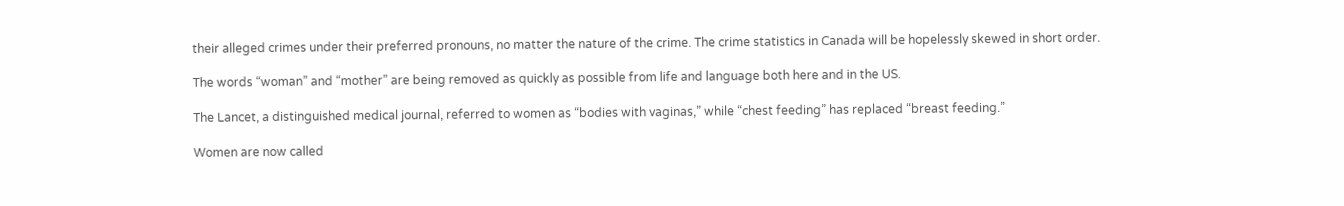their alleged crimes under their preferred pronouns, no matter the nature of the crime. The crime statistics in Canada will be hopelessly skewed in short order.

The words “woman” and “mother” are being removed as quickly as possible from life and language both here and in the US.

The Lancet, a distinguished medical journal, referred to women as “bodies with vaginas,” while “chest feeding” has replaced “breast feeding.”

Women are now called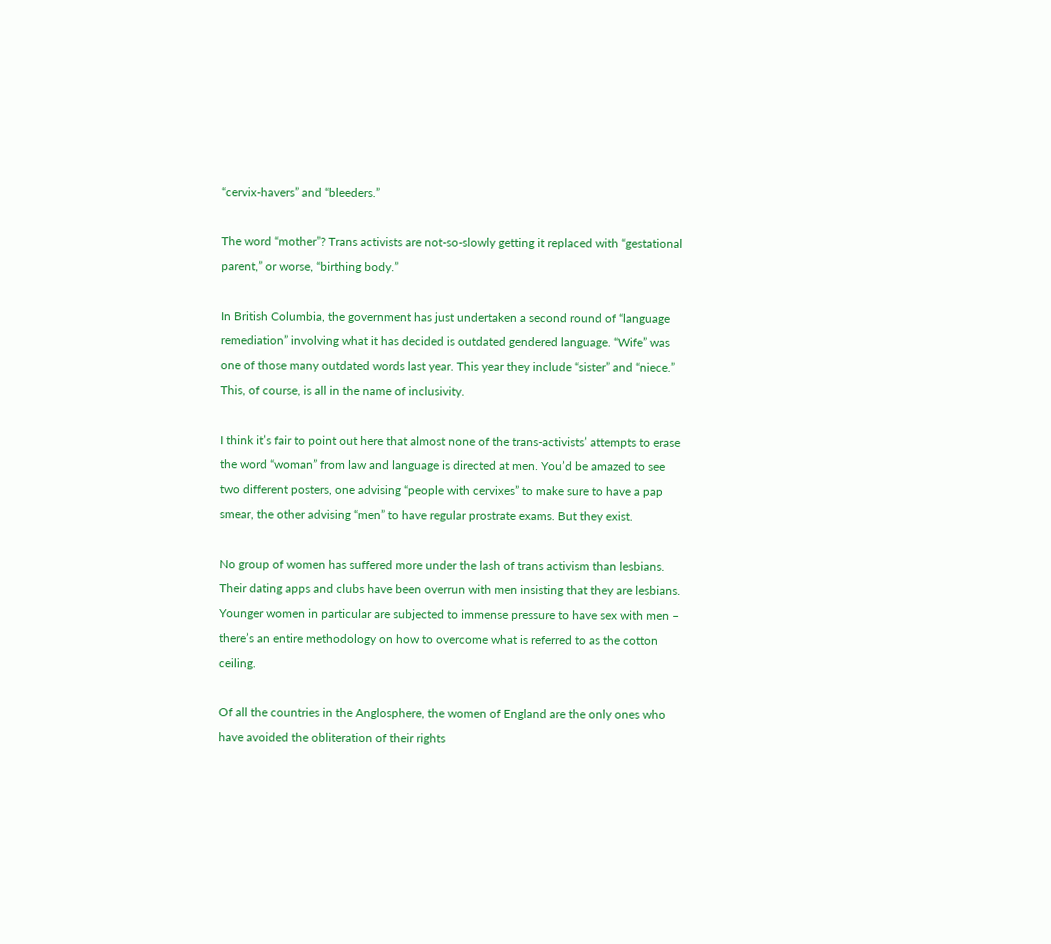“cervix-havers” and “bleeders.”

The word “mother”? Trans activists are not-so-slowly getting it replaced with “gestational parent,” or worse, “birthing body.”

In British Columbia, the government has just undertaken a second round of “language remediation” involving what it has decided is outdated gendered language. “Wife” was one of those many outdated words last year. This year they include “sister” and “niece.” This, of course, is all in the name of inclusivity.

I think it’s fair to point out here that almost none of the trans-activists’ attempts to erase the word “woman” from law and language is directed at men. You’d be amazed to see two different posters, one advising “people with cervixes” to make sure to have a pap smear, the other advising “men” to have regular prostrate exams. But they exist.

No group of women has suffered more under the lash of trans activism than lesbians. Their dating apps and clubs have been overrun with men insisting that they are lesbians. Younger women in particular are subjected to immense pressure to have sex with men – there’s an entire methodology on how to overcome what is referred to as the cotton ceiling.

Of all the countries in the Anglosphere, the women of England are the only ones who have avoided the obliteration of their rights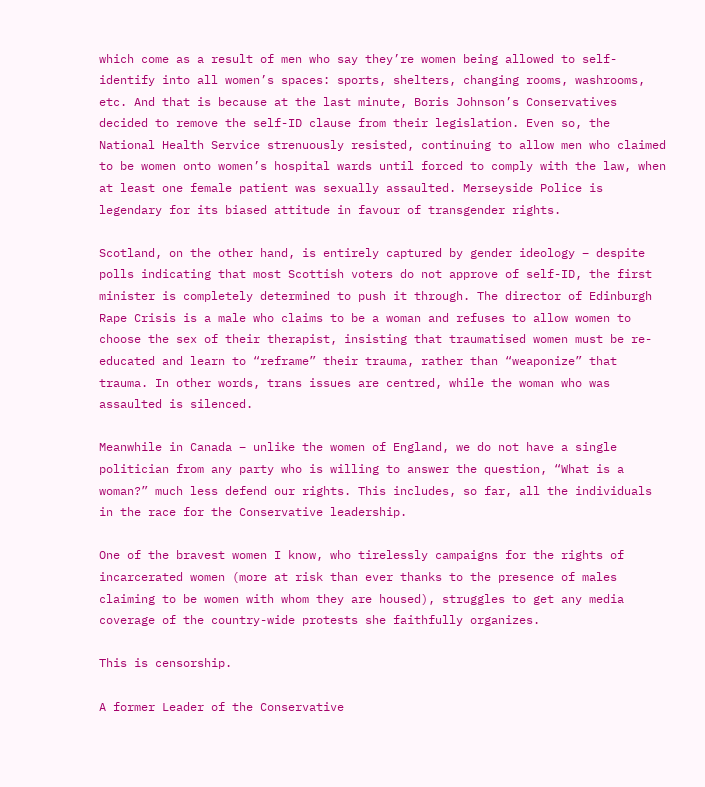which come as a result of men who say they’re women being allowed to self-identify into all women’s spaces: sports, shelters, changing rooms, washrooms, etc. And that is because at the last minute, Boris Johnson’s Conservatives decided to remove the self-ID clause from their legislation. Even so, the National Health Service strenuously resisted, continuing to allow men who claimed to be women onto women’s hospital wards until forced to comply with the law, when at least one female patient was sexually assaulted. Merseyside Police is legendary for its biased attitude in favour of transgender rights.

Scotland, on the other hand, is entirely captured by gender ideology – despite polls indicating that most Scottish voters do not approve of self-ID, the first minister is completely determined to push it through. The director of Edinburgh Rape Crisis is a male who claims to be a woman and refuses to allow women to choose the sex of their therapist, insisting that traumatised women must be re-educated and learn to “reframe” their trauma, rather than “weaponize” that trauma. In other words, trans issues are centred, while the woman who was assaulted is silenced.

Meanwhile in Canada – unlike the women of England, we do not have a single politician from any party who is willing to answer the question, “What is a woman?” much less defend our rights. This includes, so far, all the individuals in the race for the Conservative leadership.

One of the bravest women I know, who tirelessly campaigns for the rights of incarcerated women (more at risk than ever thanks to the presence of males claiming to be women with whom they are housed), struggles to get any media coverage of the country-wide protests she faithfully organizes.

This is censorship.

A former Leader of the Conservative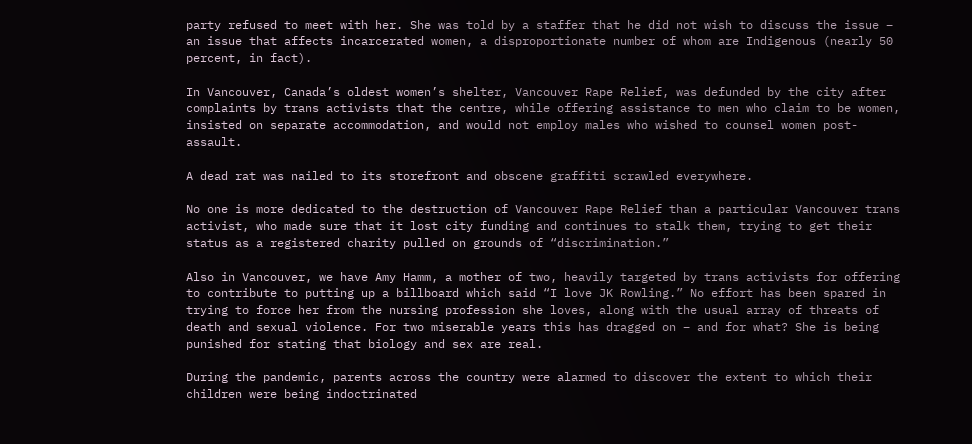party refused to meet with her. She was told by a staffer that he did not wish to discuss the issue – an issue that affects incarcerated women, a disproportionate number of whom are Indigenous (nearly 50 percent, in fact).

In Vancouver, Canada’s oldest women’s shelter, Vancouver Rape Relief, was defunded by the city after complaints by trans activists that the centre, while offering assistance to men who claim to be women, insisted on separate accommodation, and would not employ males who wished to counsel women post-assault.

A dead rat was nailed to its storefront and obscene graffiti scrawled everywhere.

No one is more dedicated to the destruction of Vancouver Rape Relief than a particular Vancouver trans activist, who made sure that it lost city funding and continues to stalk them, trying to get their status as a registered charity pulled on grounds of “discrimination.”

Also in Vancouver, we have Amy Hamm, a mother of two, heavily targeted by trans activists for offering to contribute to putting up a billboard which said “I love JK Rowling.” No effort has been spared in trying to force her from the nursing profession she loves, along with the usual array of threats of death and sexual violence. For two miserable years this has dragged on – and for what? She is being punished for stating that biology and sex are real.

During the pandemic, parents across the country were alarmed to discover the extent to which their children were being indoctrinated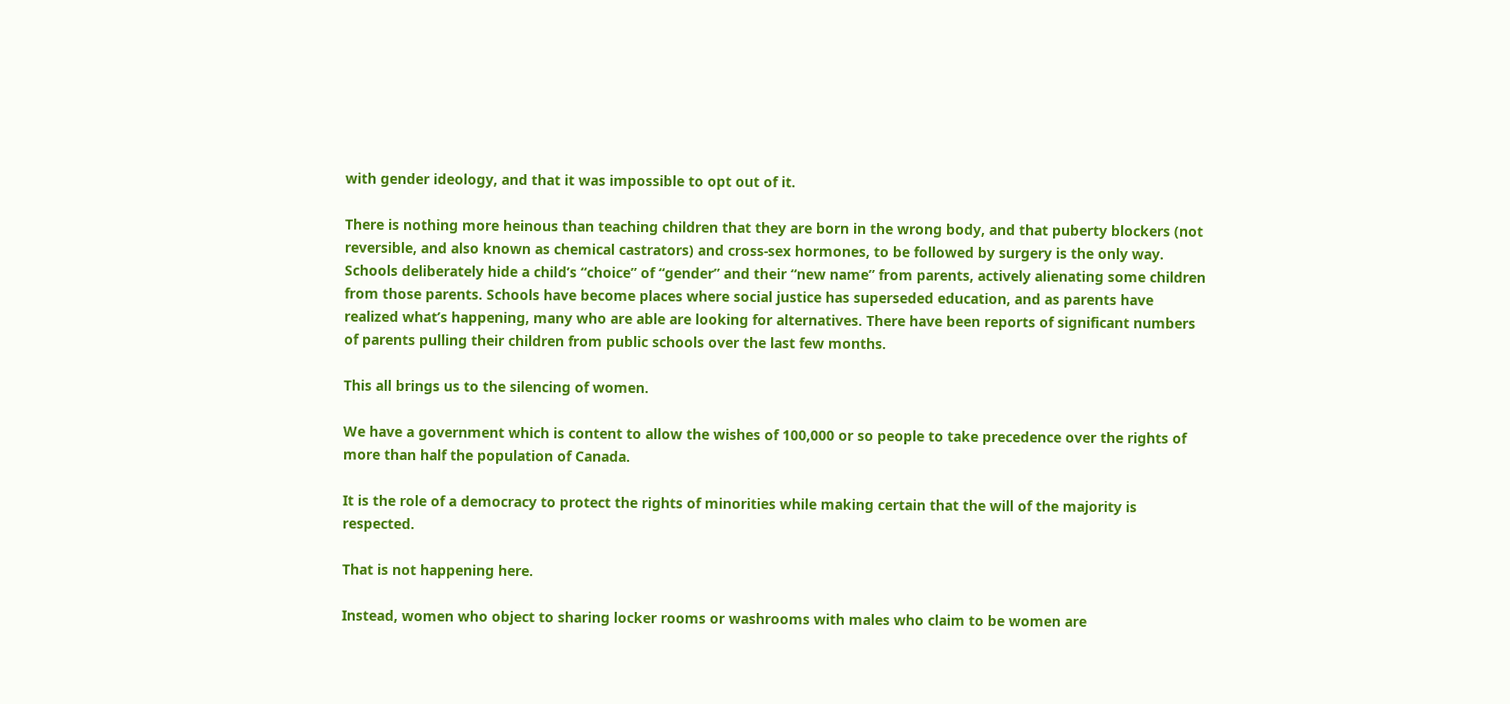with gender ideology, and that it was impossible to opt out of it.

There is nothing more heinous than teaching children that they are born in the wrong body, and that puberty blockers (not reversible, and also known as chemical castrators) and cross-sex hormones, to be followed by surgery is the only way. Schools deliberately hide a child’s “choice” of “gender” and their “new name” from parents, actively alienating some children from those parents. Schools have become places where social justice has superseded education, and as parents have realized what’s happening, many who are able are looking for alternatives. There have been reports of significant numbers of parents pulling their children from public schools over the last few months.

This all brings us to the silencing of women.

We have a government which is content to allow the wishes of 100,000 or so people to take precedence over the rights of more than half the population of Canada.

It is the role of a democracy to protect the rights of minorities while making certain that the will of the majority is respected.

That is not happening here.

Instead, women who object to sharing locker rooms or washrooms with males who claim to be women are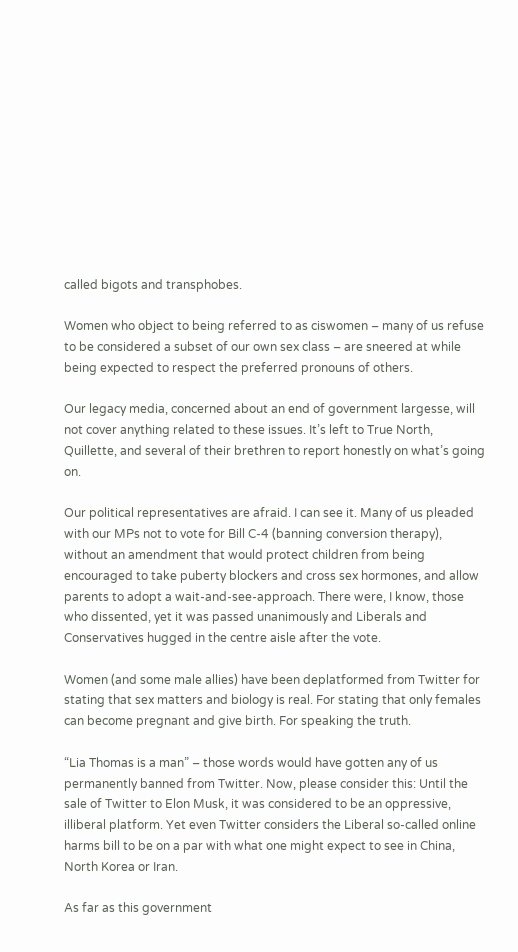called bigots and transphobes.

Women who object to being referred to as ciswomen – many of us refuse to be considered a subset of our own sex class – are sneered at while being expected to respect the preferred pronouns of others.

Our legacy media, concerned about an end of government largesse, will not cover anything related to these issues. It’s left to True North, Quillette, and several of their brethren to report honestly on what’s going on.

Our political representatives are afraid. I can see it. Many of us pleaded with our MPs not to vote for Bill C-4 (banning conversion therapy), without an amendment that would protect children from being encouraged to take puberty blockers and cross sex hormones, and allow parents to adopt a wait-and-see-approach. There were, I know, those who dissented, yet it was passed unanimously and Liberals and Conservatives hugged in the centre aisle after the vote.

Women (and some male allies) have been deplatformed from Twitter for stating that sex matters and biology is real. For stating that only females can become pregnant and give birth. For speaking the truth.

“Lia Thomas is a man” – those words would have gotten any of us permanently banned from Twitter. Now, please consider this: Until the sale of Twitter to Elon Musk, it was considered to be an oppressive, illiberal platform. Yet even Twitter considers the Liberal so-called online harms bill to be on a par with what one might expect to see in China, North Korea or Iran.

As far as this government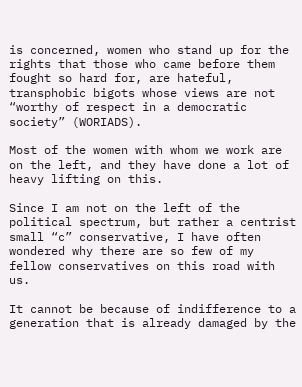is concerned, women who stand up for the rights that those who came before them fought so hard for, are hateful, transphobic bigots whose views are not “worthy of respect in a democratic society” (WORIADS).

Most of the women with whom we work are on the left, and they have done a lot of heavy lifting on this.

Since I am not on the left of the political spectrum, but rather a centrist small “c” conservative, I have often wondered why there are so few of my fellow conservatives on this road with us.

It cannot be because of indifference to a generation that is already damaged by the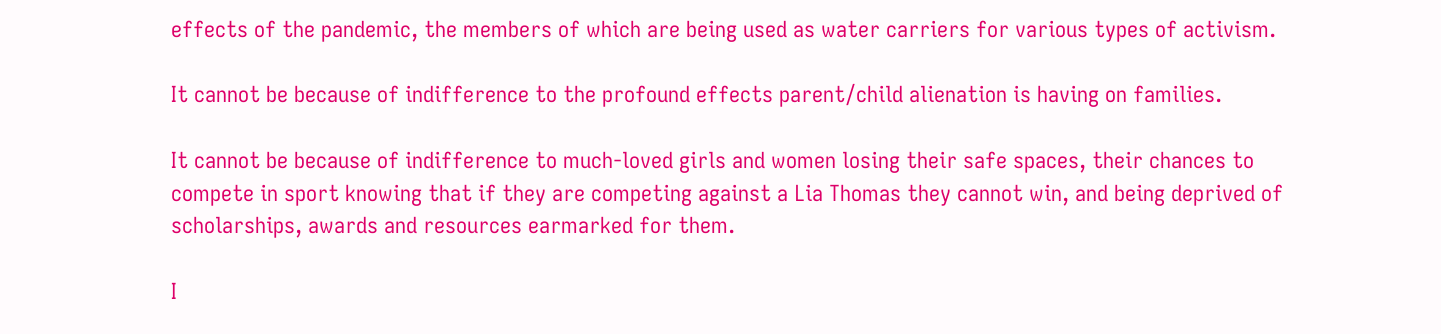effects of the pandemic, the members of which are being used as water carriers for various types of activism.

It cannot be because of indifference to the profound effects parent/child alienation is having on families.

It cannot be because of indifference to much-loved girls and women losing their safe spaces, their chances to compete in sport knowing that if they are competing against a Lia Thomas they cannot win, and being deprived of scholarships, awards and resources earmarked for them.

I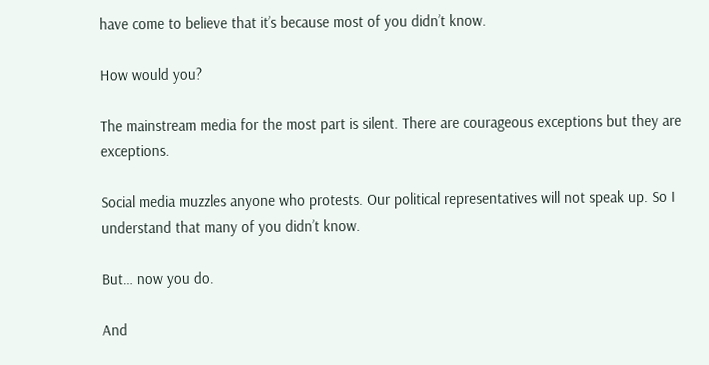have come to believe that it’s because most of you didn’t know.

How would you?

The mainstream media for the most part is silent. There are courageous exceptions but they are exceptions.

Social media muzzles anyone who protests. Our political representatives will not speak up. So I understand that many of you didn’t know.

But… now you do.

And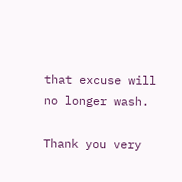that excuse will no longer wash.

Thank you very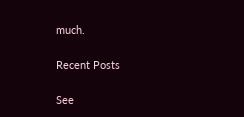much.

Recent Posts

See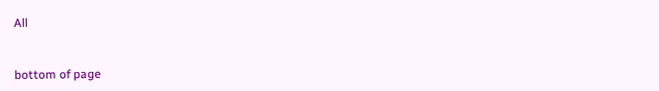All


bottom of page